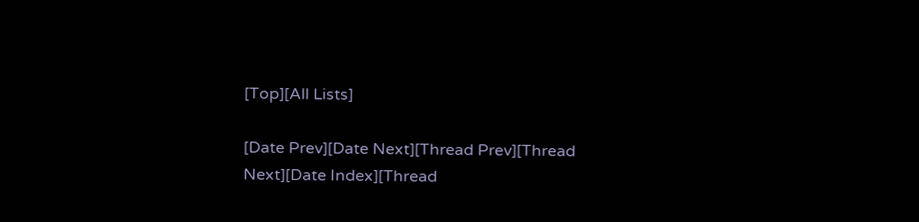[Top][All Lists]

[Date Prev][Date Next][Thread Prev][Thread Next][Date Index][Thread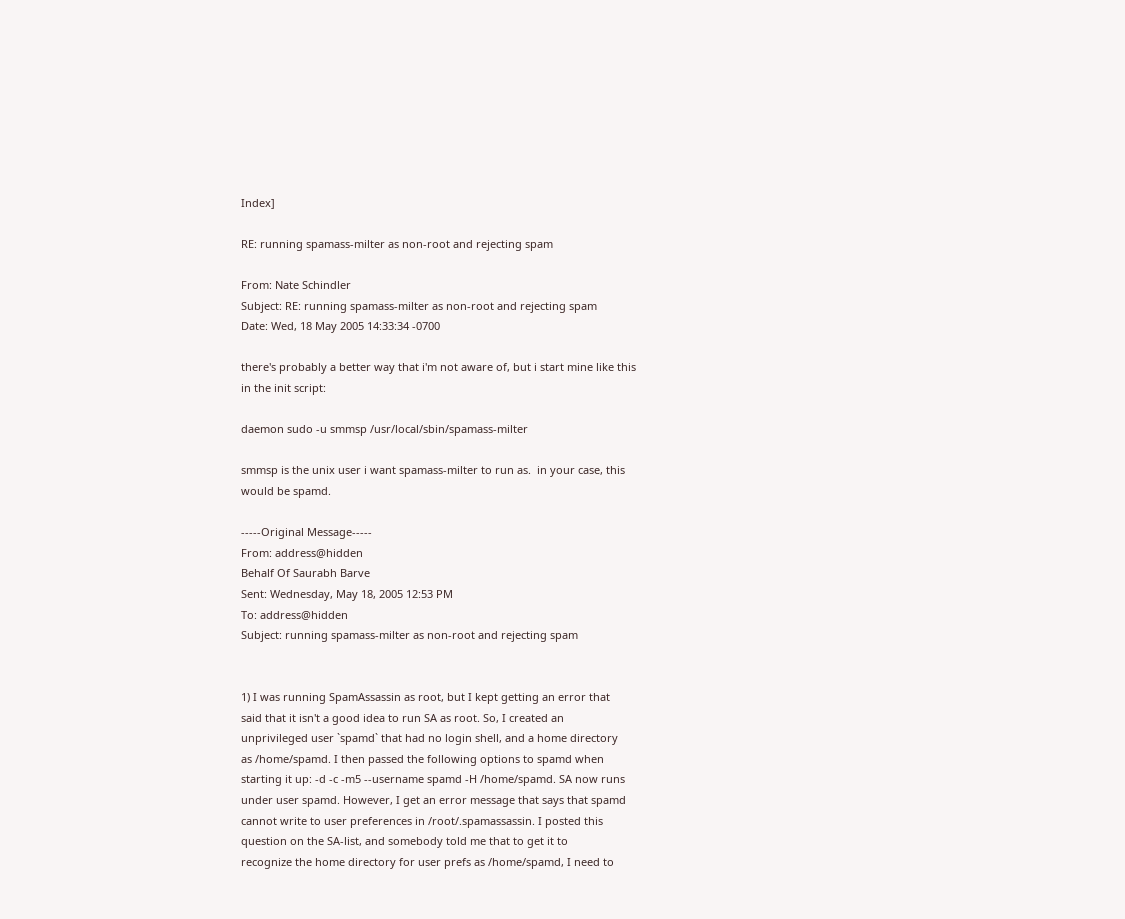Index]

RE: running spamass-milter as non-root and rejecting spam

From: Nate Schindler
Subject: RE: running spamass-milter as non-root and rejecting spam
Date: Wed, 18 May 2005 14:33:34 -0700

there's probably a better way that i'm not aware of, but i start mine like this
in the init script:

daemon sudo -u smmsp /usr/local/sbin/spamass-milter

smmsp is the unix user i want spamass-milter to run as.  in your case, this
would be spamd.

-----Original Message-----
From: address@hidden
Behalf Of Saurabh Barve
Sent: Wednesday, May 18, 2005 12:53 PM
To: address@hidden
Subject: running spamass-milter as non-root and rejecting spam


1) I was running SpamAssassin as root, but I kept getting an error that
said that it isn't a good idea to run SA as root. So, I created an
unprivileged user `spamd` that had no login shell, and a home directory
as /home/spamd. I then passed the following options to spamd when
starting it up: -d -c -m5 --username spamd -H /home/spamd. SA now runs
under user spamd. However, I get an error message that says that spamd
cannot write to user preferences in /root/.spamassassin. I posted this
question on the SA-list, and somebody told me that to get it to
recognize the home directory for user prefs as /home/spamd, I need to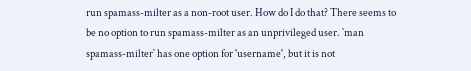run spamass-milter as a non-root user. How do I do that? There seems to
be no option to run spamass-milter as an unprivileged user. `man
spamass-milter` has one option for 'username', but it is not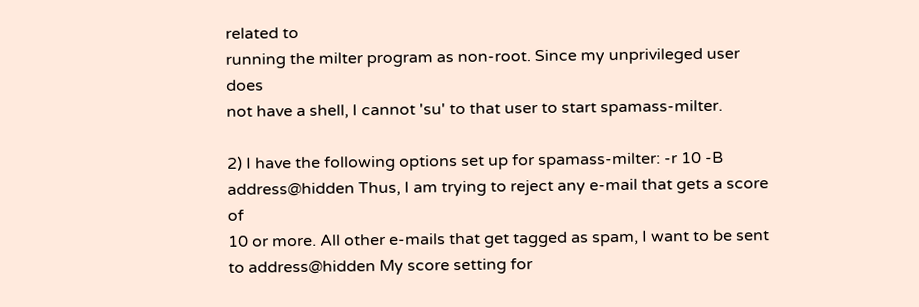related to
running the milter program as non-root. Since my unprivileged user does
not have a shell, I cannot 'su' to that user to start spamass-milter.

2) I have the following options set up for spamass-milter: -r 10 -B
address@hidden Thus, I am trying to reject any e-mail that gets a score of
10 or more. All other e-mails that get tagged as spam, I want to be sent
to address@hidden My score setting for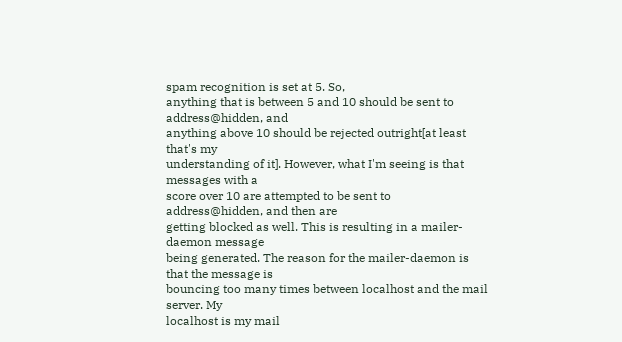spam recognition is set at 5. So,
anything that is between 5 and 10 should be sent to address@hidden, and
anything above 10 should be rejected outright[at least that's my
understanding of it]. However, what I'm seeing is that messages with a
score over 10 are attempted to be sent to address@hidden, and then are
getting blocked as well. This is resulting in a mailer-daemon message
being generated. The reason for the mailer-daemon is that the message is
bouncing too many times between localhost and the mail server. My
localhost is my mail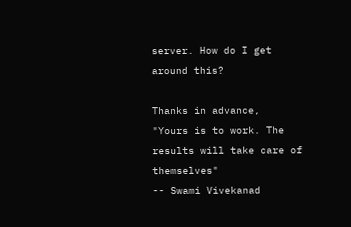server. How do I get around this?

Thanks in advance,
"Yours is to work. The results will take care of themselves"
-- Swami Vivekanad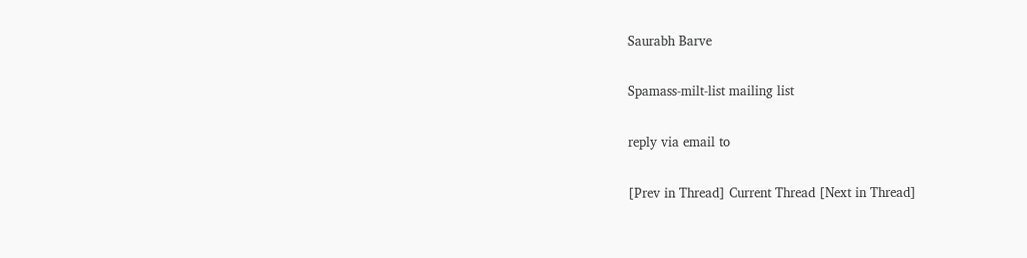Saurabh Barve

Spamass-milt-list mailing list

reply via email to

[Prev in Thread] Current Thread [Next in Thread]